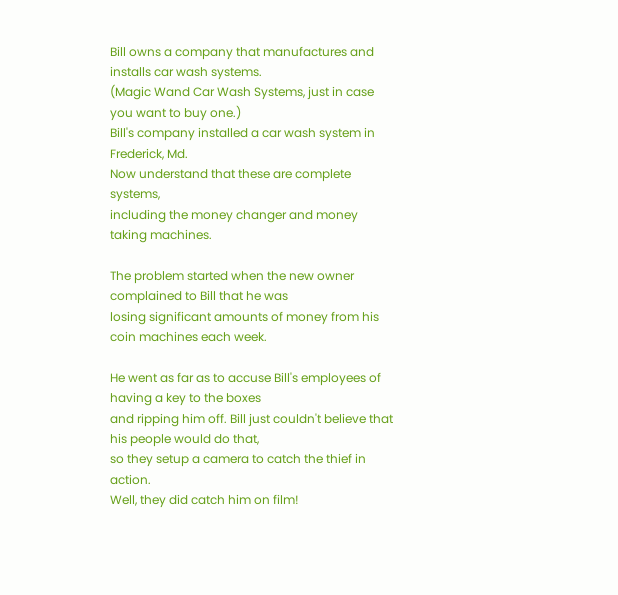Bill owns a company that manufactures and installs car wash systems.
(Magic Wand Car Wash Systems, just in case you want to buy one.)
Bill's company installed a car wash system in Frederick, Md.
Now understand that these are complete systems,
including the money changer and money taking machines.

The problem started when the new owner complained to Bill that he was
losing significant amounts of money from his coin machines each week.

He went as far as to accuse Bill's employees of having a key to the boxes
and ripping him off. Bill just couldn't believe that his people would do that,
so they setup a camera to catch the thief in action.
Well, they did catch him on film!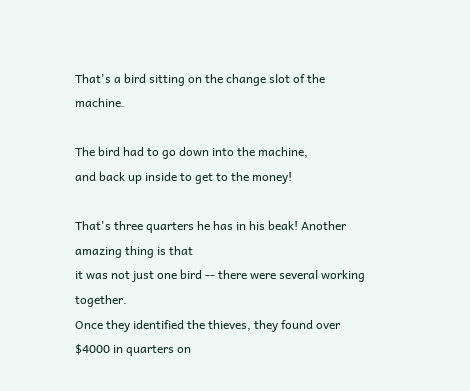That's a bird sitting on the change slot of the machine.

The bird had to go down into the machine,
and back up inside to get to the money!

That's three quarters he has in his beak! Another amazing thing is that
it was not just one bird -- there were several working together.
Once they identified the thieves, they found over $4000 in quarters on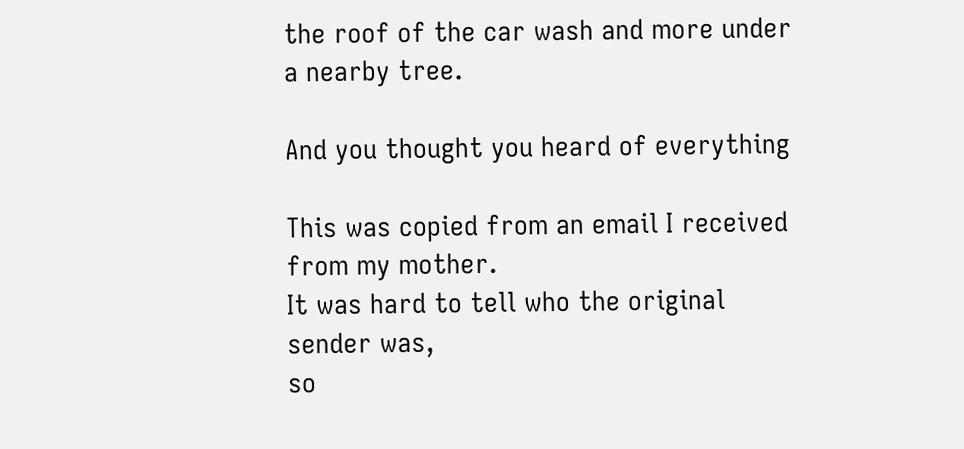the roof of the car wash and more under a nearby tree.

And you thought you heard of everything

This was copied from an email I received from my mother.
It was hard to tell who the original sender was,
so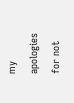my apologies for not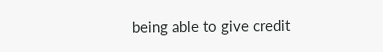being able to give credit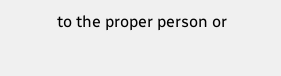to the proper person or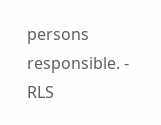persons responsible. - RLS